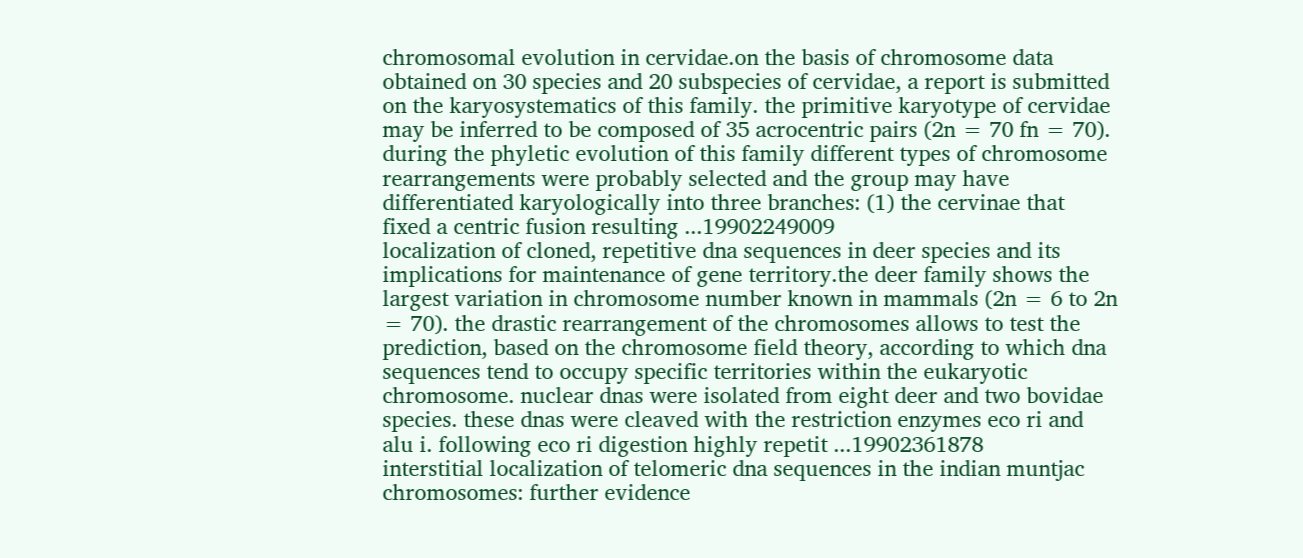chromosomal evolution in cervidae.on the basis of chromosome data obtained on 30 species and 20 subspecies of cervidae, a report is submitted on the karyosystematics of this family. the primitive karyotype of cervidae may be inferred to be composed of 35 acrocentric pairs (2n = 70 fn = 70). during the phyletic evolution of this family different types of chromosome rearrangements were probably selected and the group may have differentiated karyologically into three branches: (1) the cervinae that fixed a centric fusion resulting ...19902249009
localization of cloned, repetitive dna sequences in deer species and its implications for maintenance of gene territory.the deer family shows the largest variation in chromosome number known in mammals (2n = 6 to 2n = 70). the drastic rearrangement of the chromosomes allows to test the prediction, based on the chromosome field theory, according to which dna sequences tend to occupy specific territories within the eukaryotic chromosome. nuclear dnas were isolated from eight deer and two bovidae species. these dnas were cleaved with the restriction enzymes eco ri and alu i. following eco ri digestion highly repetit ...19902361878
interstitial localization of telomeric dna sequences in the indian muntjac chromosomes: further evidence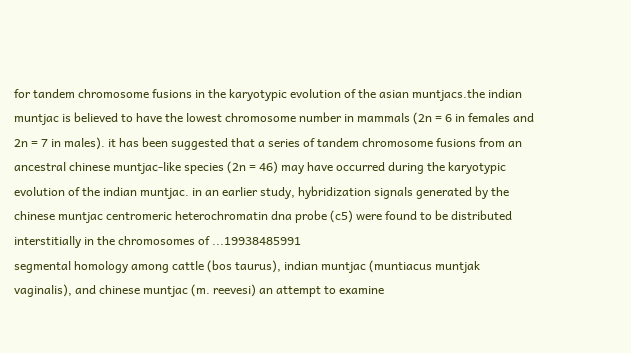for tandem chromosome fusions in the karyotypic evolution of the asian muntjacs.the indian muntjac is believed to have the lowest chromosome number in mammals (2n = 6 in females and 2n = 7 in males). it has been suggested that a series of tandem chromosome fusions from an ancestral chinese muntjac-like species (2n = 46) may have occurred during the karyotypic evolution of the indian muntjac. in an earlier study, hybridization signals generated by the chinese muntjac centromeric heterochromatin dna probe (c5) were found to be distributed interstitially in the chromosomes of ...19938485991
segmental homology among cattle (bos taurus), indian muntjac (muntiacus muntjak vaginalis), and chinese muntjac (m. reevesi) an attempt to examine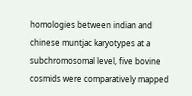homologies between indian and chinese muntjac karyotypes at a subchromosomal level, five bovine cosmids were comparatively mapped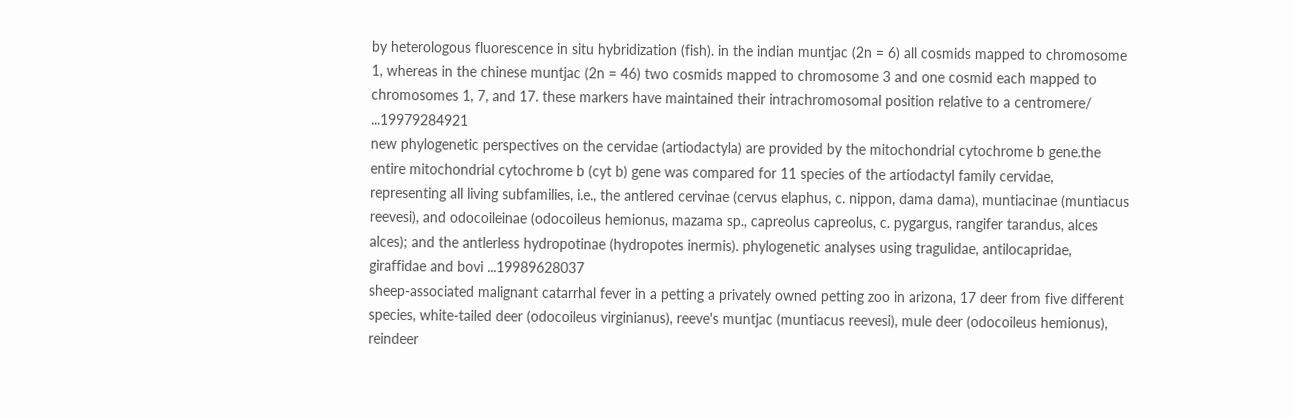by heterologous fluorescence in situ hybridization (fish). in the indian muntjac (2n = 6) all cosmids mapped to chromosome 1, whereas in the chinese muntjac (2n = 46) two cosmids mapped to chromosome 3 and one cosmid each mapped to chromosomes 1, 7, and 17. these markers have maintained their intrachromosomal position relative to a centromere/ ...19979284921
new phylogenetic perspectives on the cervidae (artiodactyla) are provided by the mitochondrial cytochrome b gene.the entire mitochondrial cytochrome b (cyt b) gene was compared for 11 species of the artiodactyl family cervidae, representing all living subfamilies, i.e., the antlered cervinae (cervus elaphus, c. nippon, dama dama), muntiacinae (muntiacus reevesi), and odocoileinae (odocoileus hemionus, mazama sp., capreolus capreolus, c. pygargus, rangifer tarandus, alces alces); and the antlerless hydropotinae (hydropotes inermis). phylogenetic analyses using tragulidae, antilocapridae, giraffidae and bovi ...19989628037
sheep-associated malignant catarrhal fever in a petting a privately owned petting zoo in arizona, 17 deer from five different species, white-tailed deer (odocoileus virginianus), reeve's muntjac (muntiacus reevesi), mule deer (odocoileus hemionus), reindeer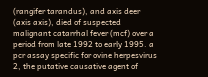(rangifer tarandus), and axis deer (axis axis), died of suspected malignant catarrhal fever (mcf) over a period from late 1992 to early 1995. a pcr assay specific for ovine herpesvirus 2, the putative causative agent of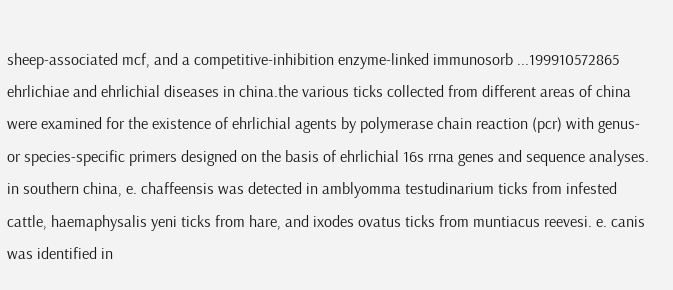sheep-associated mcf, and a competitive-inhibition enzyme-linked immunosorb ...199910572865
ehrlichiae and ehrlichial diseases in china.the various ticks collected from different areas of china were examined for the existence of ehrlichial agents by polymerase chain reaction (pcr) with genus- or species-specific primers designed on the basis of ehrlichial 16s rrna genes and sequence analyses. in southern china, e. chaffeensis was detected in amblyomma testudinarium ticks from infested cattle, haemaphysalis yeni ticks from hare, and ixodes ovatus ticks from muntiacus reevesi. e. canis was identified in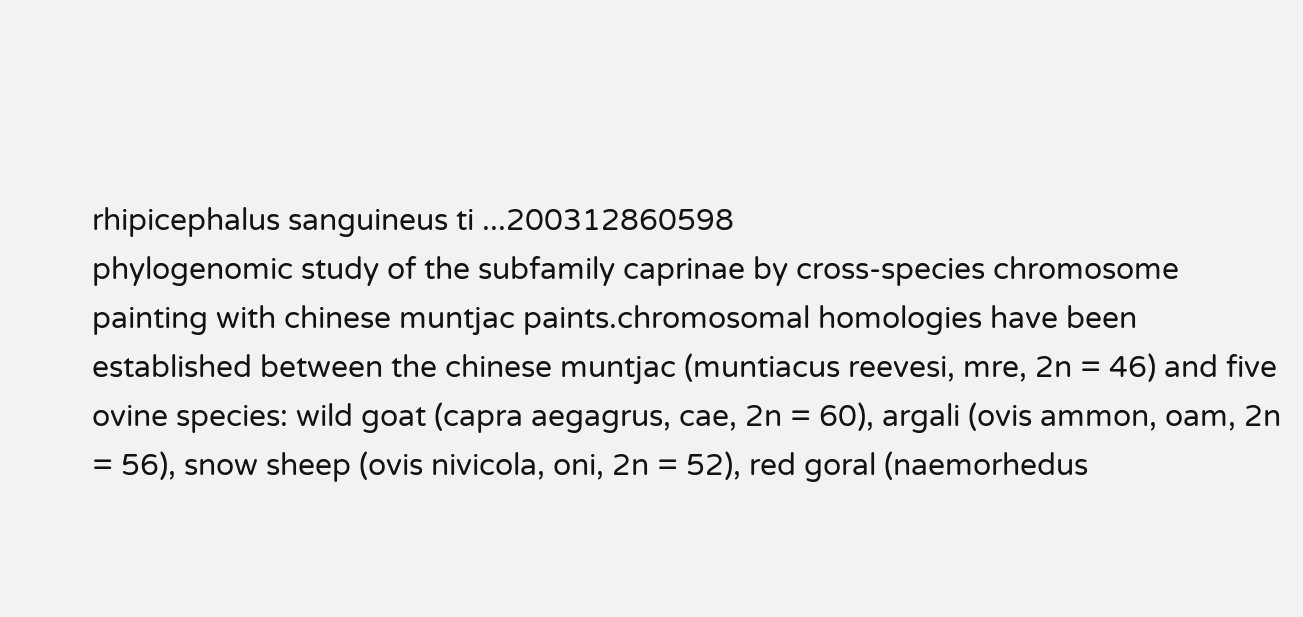rhipicephalus sanguineus ti ...200312860598
phylogenomic study of the subfamily caprinae by cross-species chromosome painting with chinese muntjac paints.chromosomal homologies have been established between the chinese muntjac (muntiacus reevesi, mre, 2n = 46) and five ovine species: wild goat (capra aegagrus, cae, 2n = 60), argali (ovis ammon, oam, 2n = 56), snow sheep (ovis nivicola, oni, 2n = 52), red goral (naemorhedus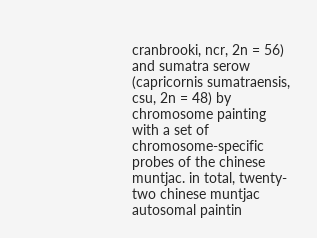cranbrooki, ncr, 2n = 56) and sumatra serow (capricornis sumatraensis, csu, 2n = 48) by chromosome painting with a set of chromosome-specific probes of the chinese muntjac. in total, twenty-two chinese muntjac autosomal paintin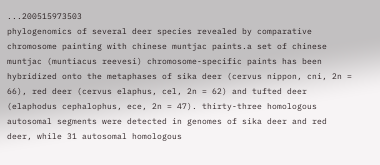...200515973503
phylogenomics of several deer species revealed by comparative chromosome painting with chinese muntjac paints.a set of chinese muntjac (muntiacus reevesi) chromosome-specific paints has been hybridized onto the metaphases of sika deer (cervus nippon, cni, 2n = 66), red deer (cervus elaphus, cel, 2n = 62) and tufted deer (elaphodus cephalophus, ece, 2n = 47). thirty-three homologous autosomal segments were detected in genomes of sika deer and red deer, while 31 autosomal homologous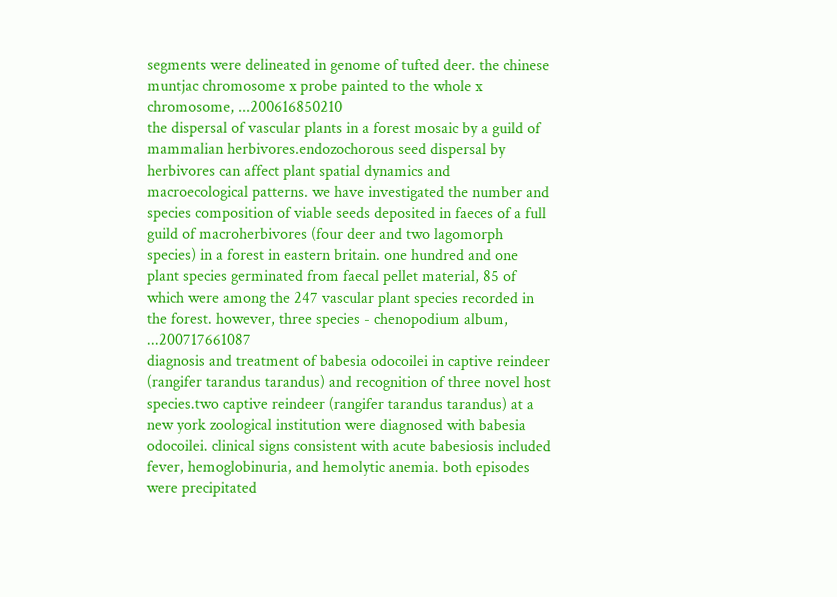segments were delineated in genome of tufted deer. the chinese muntjac chromosome x probe painted to the whole x chromosome, ...200616850210
the dispersal of vascular plants in a forest mosaic by a guild of mammalian herbivores.endozochorous seed dispersal by herbivores can affect plant spatial dynamics and macroecological patterns. we have investigated the number and species composition of viable seeds deposited in faeces of a full guild of macroherbivores (four deer and two lagomorph species) in a forest in eastern britain. one hundred and one plant species germinated from faecal pellet material, 85 of which were among the 247 vascular plant species recorded in the forest. however, three species - chenopodium album, ...200717661087
diagnosis and treatment of babesia odocoilei in captive reindeer (rangifer tarandus tarandus) and recognition of three novel host species.two captive reindeer (rangifer tarandus tarandus) at a new york zoological institution were diagnosed with babesia odocoilei. clinical signs consistent with acute babesiosis included fever, hemoglobinuria, and hemolytic anemia. both episodes were precipitated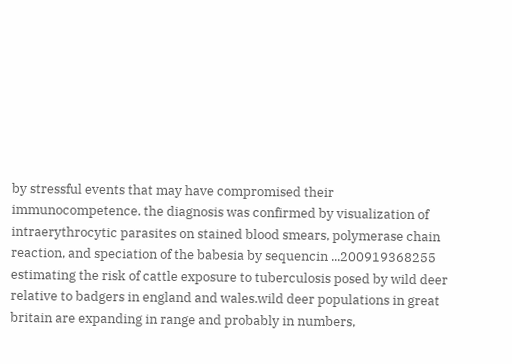by stressful events that may have compromised their immunocompetence. the diagnosis was confirmed by visualization of intraerythrocytic parasites on stained blood smears, polymerase chain reaction, and speciation of the babesia by sequencin ...200919368255
estimating the risk of cattle exposure to tuberculosis posed by wild deer relative to badgers in england and wales.wild deer populations in great britain are expanding in range and probably in numbers,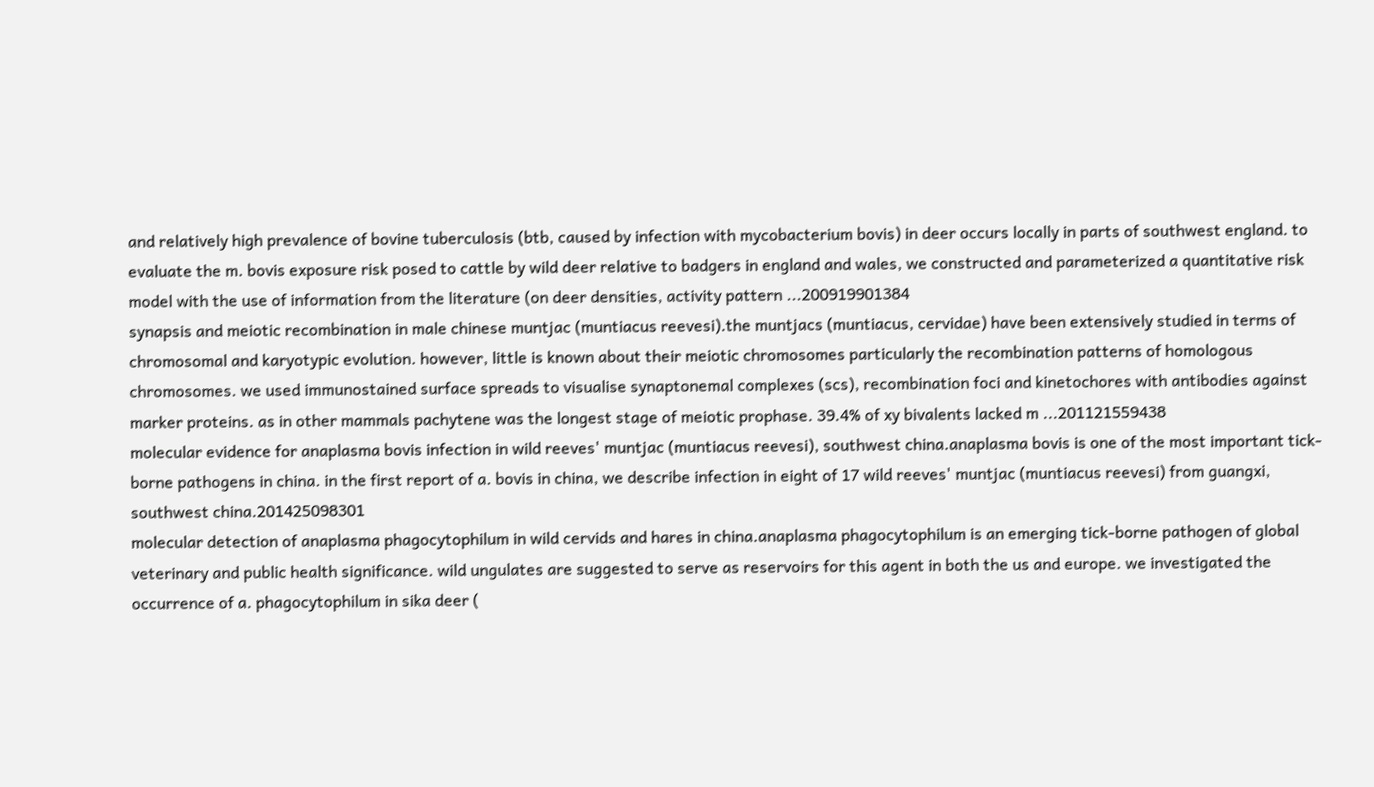and relatively high prevalence of bovine tuberculosis (btb, caused by infection with mycobacterium bovis) in deer occurs locally in parts of southwest england. to evaluate the m. bovis exposure risk posed to cattle by wild deer relative to badgers in england and wales, we constructed and parameterized a quantitative risk model with the use of information from the literature (on deer densities, activity pattern ...200919901384
synapsis and meiotic recombination in male chinese muntjac (muntiacus reevesi).the muntjacs (muntiacus, cervidae) have been extensively studied in terms of chromosomal and karyotypic evolution. however, little is known about their meiotic chromosomes particularly the recombination patterns of homologous chromosomes. we used immunostained surface spreads to visualise synaptonemal complexes (scs), recombination foci and kinetochores with antibodies against marker proteins. as in other mammals pachytene was the longest stage of meiotic prophase. 39.4% of xy bivalents lacked m ...201121559438
molecular evidence for anaplasma bovis infection in wild reeves' muntjac (muntiacus reevesi), southwest china.anaplasma bovis is one of the most important tick-borne pathogens in china. in the first report of a. bovis in china, we describe infection in eight of 17 wild reeves' muntjac (muntiacus reevesi) from guangxi, southwest china.201425098301
molecular detection of anaplasma phagocytophilum in wild cervids and hares in china.anaplasma phagocytophilum is an emerging tick-borne pathogen of global veterinary and public health significance. wild ungulates are suggested to serve as reservoirs for this agent in both the us and europe. we investigated the occurrence of a. phagocytophilum in sika deer (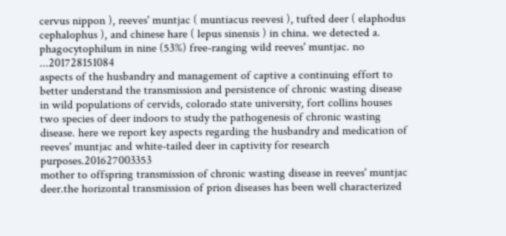cervus nippon ), reeves' muntjac ( muntiacus reevesi ), tufted deer ( elaphodus cephalophus ), and chinese hare ( lepus sinensis ) in china. we detected a. phagocytophilum in nine (53%) free-ranging wild reeves' muntjac. no ...201728151084
aspects of the husbandry and management of captive a continuing effort to better understand the transmission and persistence of chronic wasting disease in wild populations of cervids, colorado state university, fort collins houses two species of deer indoors to study the pathogenesis of chronic wasting disease. here we report key aspects regarding the husbandry and medication of reeves' muntjac and white-tailed deer in captivity for research purposes.201627003353
mother to offspring transmission of chronic wasting disease in reeves' muntjac deer.the horizontal transmission of prion diseases has been well characterized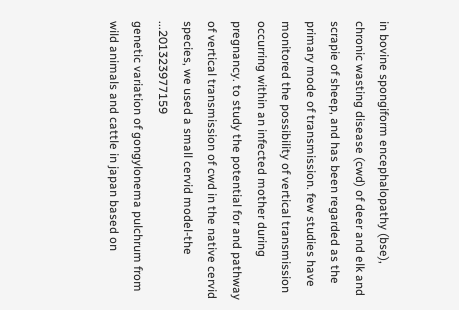in bovine spongiform encephalopathy (bse), chronic wasting disease (cwd) of deer and elk and scrapie of sheep, and has been regarded as the primary mode of transmission. few studies have monitored the possibility of vertical transmission occurring within an infected mother during pregnancy. to study the potential for and pathway of vertical transmission of cwd in the native cervid species, we used a small cervid model-the ...201323977159
genetic variation of gongylonema pulchrum from wild animals and cattle in japan based on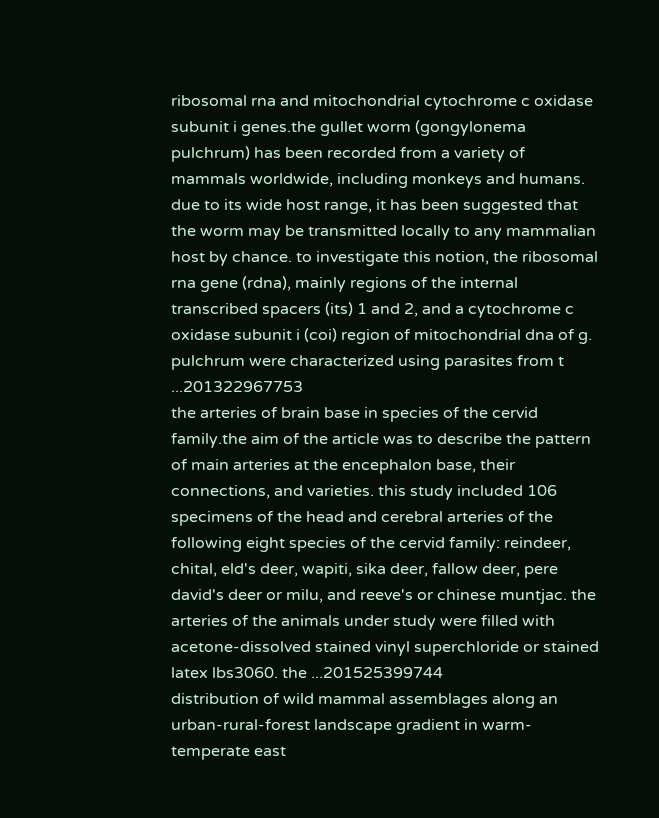ribosomal rna and mitochondrial cytochrome c oxidase subunit i genes.the gullet worm (gongylonema pulchrum) has been recorded from a variety of mammals worldwide, including monkeys and humans. due to its wide host range, it has been suggested that the worm may be transmitted locally to any mammalian host by chance. to investigate this notion, the ribosomal rna gene (rdna), mainly regions of the internal transcribed spacers (its) 1 and 2, and a cytochrome c oxidase subunit i (coi) region of mitochondrial dna of g. pulchrum were characterized using parasites from t ...201322967753
the arteries of brain base in species of the cervid family.the aim of the article was to describe the pattern of main arteries at the encephalon base, their connections, and varieties. this study included 106 specimens of the head and cerebral arteries of the following eight species of the cervid family: reindeer, chital, eld's deer, wapiti, sika deer, fallow deer, pere david's deer or milu, and reeve's or chinese muntjac. the arteries of the animals under study were filled with acetone-dissolved stained vinyl superchloride or stained latex lbs3060. the ...201525399744
distribution of wild mammal assemblages along an urban-rural-forest landscape gradient in warm-temperate east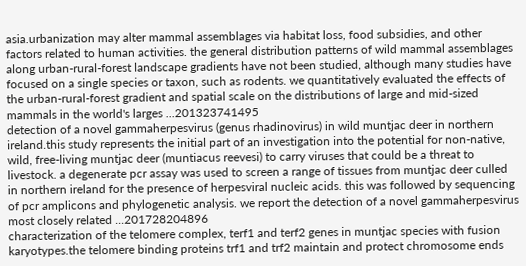asia.urbanization may alter mammal assemblages via habitat loss, food subsidies, and other factors related to human activities. the general distribution patterns of wild mammal assemblages along urban-rural-forest landscape gradients have not been studied, although many studies have focused on a single species or taxon, such as rodents. we quantitatively evaluated the effects of the urban-rural-forest gradient and spatial scale on the distributions of large and mid-sized mammals in the world's larges ...201323741495
detection of a novel gammaherpesvirus (genus rhadinovirus) in wild muntjac deer in northern ireland.this study represents the initial part of an investigation into the potential for non-native, wild, free-living muntjac deer (muntiacus reevesi) to carry viruses that could be a threat to livestock. a degenerate pcr assay was used to screen a range of tissues from muntjac deer culled in northern ireland for the presence of herpesviral nucleic acids. this was followed by sequencing of pcr amplicons and phylogenetic analysis. we report the detection of a novel gammaherpesvirus most closely related ...201728204896
characterization of the telomere complex, terf1 and terf2 genes in muntjac species with fusion karyotypes.the telomere binding proteins trf1 and trf2 maintain and protect chromosome ends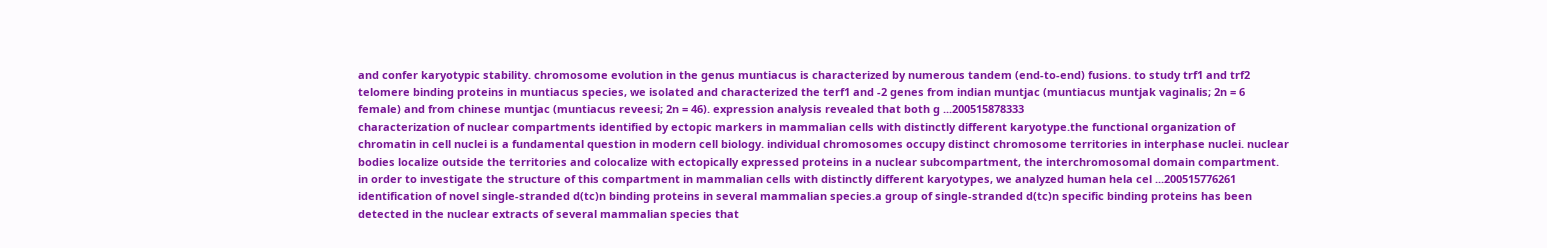and confer karyotypic stability. chromosome evolution in the genus muntiacus is characterized by numerous tandem (end-to-end) fusions. to study trf1 and trf2 telomere binding proteins in muntiacus species, we isolated and characterized the terf1 and -2 genes from indian muntjac (muntiacus muntjak vaginalis; 2n = 6 female) and from chinese muntjac (muntiacus reveesi; 2n = 46). expression analysis revealed that both g ...200515878333
characterization of nuclear compartments identified by ectopic markers in mammalian cells with distinctly different karyotype.the functional organization of chromatin in cell nuclei is a fundamental question in modern cell biology. individual chromosomes occupy distinct chromosome territories in interphase nuclei. nuclear bodies localize outside the territories and colocalize with ectopically expressed proteins in a nuclear subcompartment, the interchromosomal domain compartment. in order to investigate the structure of this compartment in mammalian cells with distinctly different karyotypes, we analyzed human hela cel ...200515776261
identification of novel single-stranded d(tc)n binding proteins in several mammalian species.a group of single-stranded d(tc)n specific binding proteins has been detected in the nuclear extracts of several mammalian species that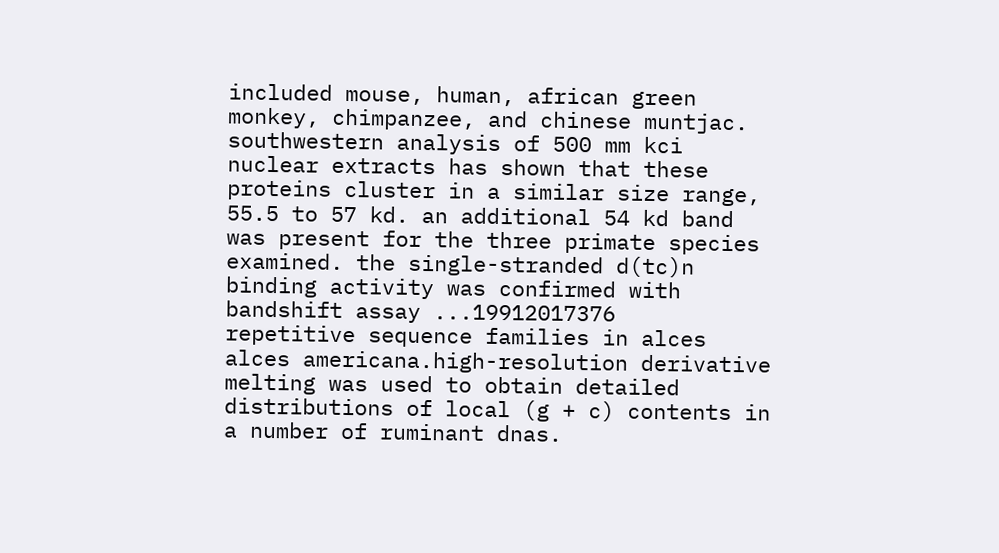included mouse, human, african green monkey, chimpanzee, and chinese muntjac. southwestern analysis of 500 mm kci nuclear extracts has shown that these proteins cluster in a similar size range, 55.5 to 57 kd. an additional 54 kd band was present for the three primate species examined. the single-stranded d(tc)n binding activity was confirmed with bandshift assay ...19912017376
repetitive sequence families in alces alces americana.high-resolution derivative melting was used to obtain detailed distributions of local (g + c) contents in a number of ruminant dnas.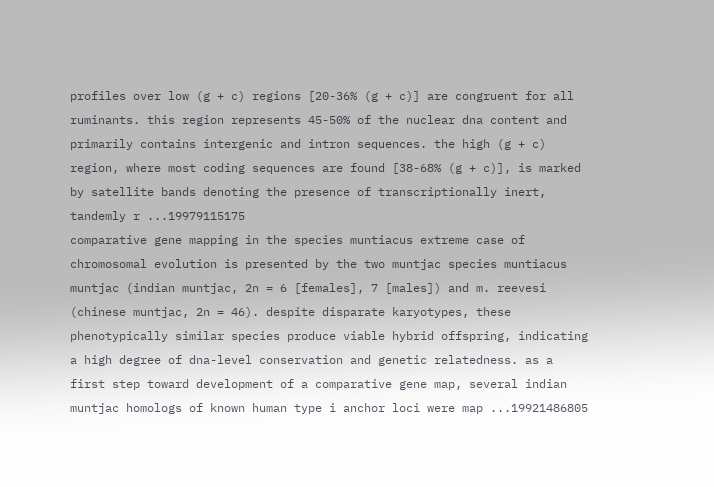profiles over low (g + c) regions [20-36% (g + c)] are congruent for all ruminants. this region represents 45-50% of the nuclear dna content and primarily contains intergenic and intron sequences. the high (g + c) region, where most coding sequences are found [38-68% (g + c)], is marked by satellite bands denoting the presence of transcriptionally inert, tandemly r ...19979115175
comparative gene mapping in the species muntiacus extreme case of chromosomal evolution is presented by the two muntjac species muntiacus muntjac (indian muntjac, 2n = 6 [females], 7 [males]) and m. reevesi (chinese muntjac, 2n = 46). despite disparate karyotypes, these phenotypically similar species produce viable hybrid offspring, indicating a high degree of dna-level conservation and genetic relatedness. as a first step toward development of a comparative gene map, several indian muntjac homologs of known human type i anchor loci were map ...19921486805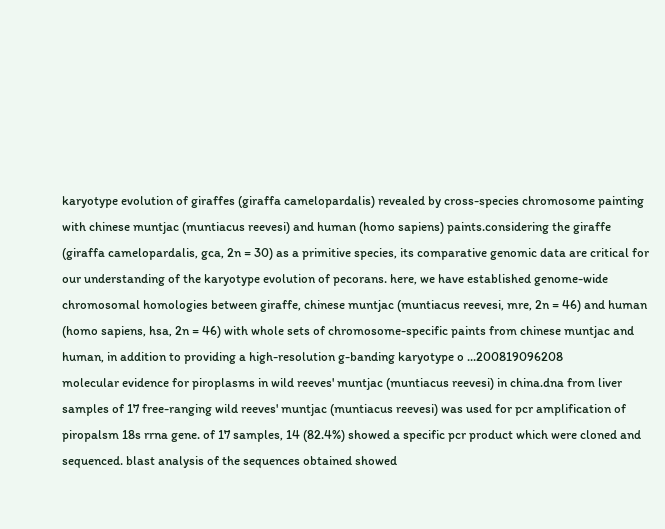karyotype evolution of giraffes (giraffa camelopardalis) revealed by cross-species chromosome painting with chinese muntjac (muntiacus reevesi) and human (homo sapiens) paints.considering the giraffe (giraffa camelopardalis, gca, 2n = 30) as a primitive species, its comparative genomic data are critical for our understanding of the karyotype evolution of pecorans. here, we have established genome-wide chromosomal homologies between giraffe, chinese muntjac (muntiacus reevesi, mre, 2n = 46) and human (homo sapiens, hsa, 2n = 46) with whole sets of chromosome-specific paints from chinese muntjac and human, in addition to providing a high-resolution g-banding karyotype o ...200819096208
molecular evidence for piroplasms in wild reeves' muntjac (muntiacus reevesi) in china.dna from liver samples of 17 free-ranging wild reeves' muntjac (muntiacus reevesi) was used for pcr amplification of piropalsm 18s rrna gene. of 17 samples, 14 (82.4%) showed a specific pcr product which were cloned and sequenced. blast analysis of the sequences obtained showed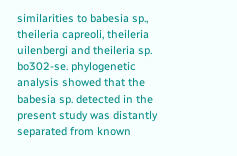similarities to babesia sp., theileria capreoli, theileria uilenbergi and theileria sp. bo302-se. phylogenetic analysis showed that the babesia sp. detected in the present study was distantly separated from known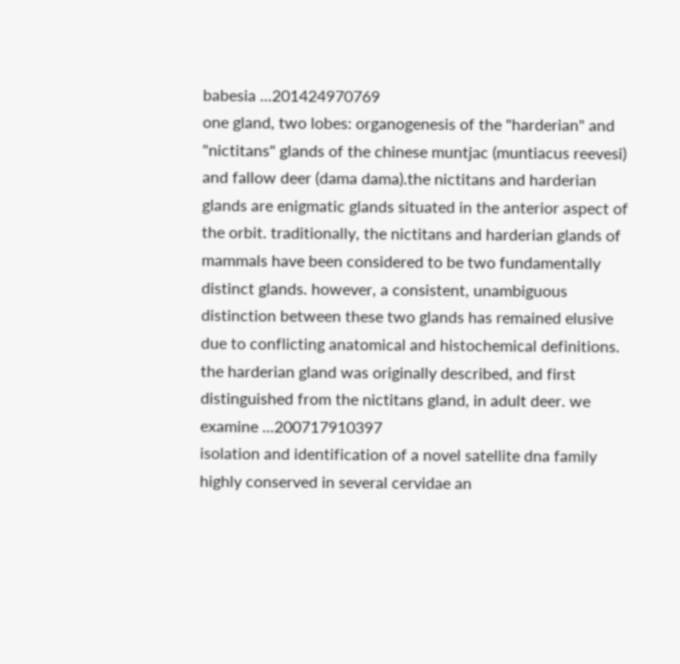babesia ...201424970769
one gland, two lobes: organogenesis of the "harderian" and "nictitans" glands of the chinese muntjac (muntiacus reevesi) and fallow deer (dama dama).the nictitans and harderian glands are enigmatic glands situated in the anterior aspect of the orbit. traditionally, the nictitans and harderian glands of mammals have been considered to be two fundamentally distinct glands. however, a consistent, unambiguous distinction between these two glands has remained elusive due to conflicting anatomical and histochemical definitions. the harderian gland was originally described, and first distinguished from the nictitans gland, in adult deer. we examine ...200717910397
isolation and identification of a novel satellite dna family highly conserved in several cervidae an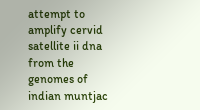attempt to amplify cervid satellite ii dna from the genomes of indian muntjac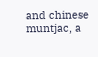and chinese muntjac, a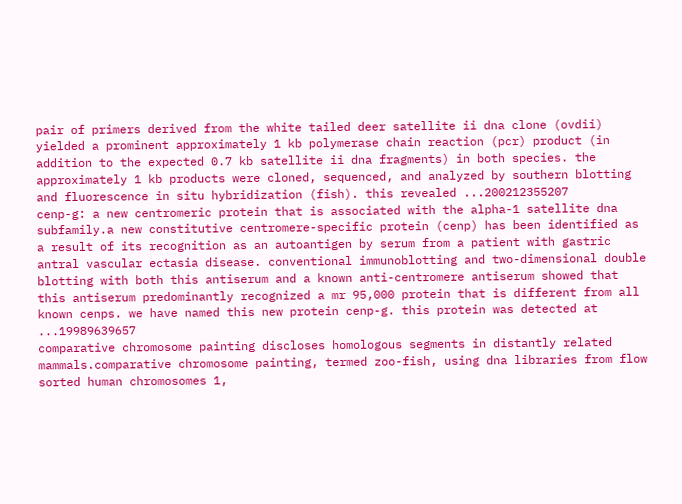pair of primers derived from the white tailed deer satellite ii dna clone (ovdii) yielded a prominent approximately 1 kb polymerase chain reaction (pcr) product (in addition to the expected 0.7 kb satellite ii dna fragments) in both species. the approximately 1 kb products were cloned, sequenced, and analyzed by southern blotting and fluorescence in situ hybridization (fish). this revealed ...200212355207
cenp-g: a new centromeric protein that is associated with the alpha-1 satellite dna subfamily.a new constitutive centromere-specific protein (cenp) has been identified as a result of its recognition as an autoantigen by serum from a patient with gastric antral vascular ectasia disease. conventional immunoblotting and two-dimensional double blotting with both this antiserum and a known anti-centromere antiserum showed that this antiserum predominantly recognized a mr 95,000 protein that is different from all known cenps. we have named this new protein cenp-g. this protein was detected at ...19989639657
comparative chromosome painting discloses homologous segments in distantly related mammals.comparative chromosome painting, termed zoo-fish, using dna libraries from flow sorted human chromosomes 1,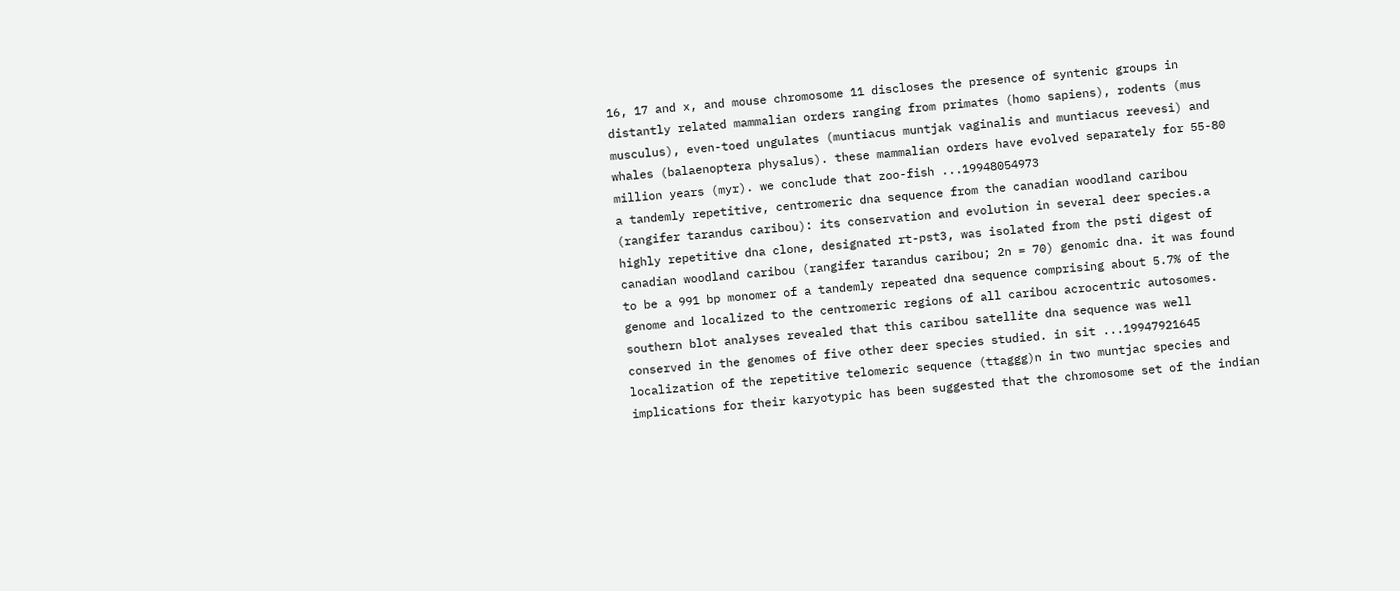16, 17 and x, and mouse chromosome 11 discloses the presence of syntenic groups in distantly related mammalian orders ranging from primates (homo sapiens), rodents (mus musculus), even-toed ungulates (muntiacus muntjak vaginalis and muntiacus reevesi) and whales (balaenoptera physalus). these mammalian orders have evolved separately for 55-80 million years (myr). we conclude that zoo-fish ...19948054973
a tandemly repetitive, centromeric dna sequence from the canadian woodland caribou (rangifer tarandus caribou): its conservation and evolution in several deer species.a highly repetitive dna clone, designated rt-pst3, was isolated from the psti digest of canadian woodland caribou (rangifer tarandus caribou; 2n = 70) genomic dna. it was found to be a 991 bp monomer of a tandemly repeated dna sequence comprising about 5.7% of the genome and localized to the centromeric regions of all caribou acrocentric autosomes. southern blot analyses revealed that this caribou satellite dna sequence was well conserved in the genomes of five other deer species studied. in sit ...19947921645
localization of the repetitive telomeric sequence (ttaggg)n in two muntjac species and implications for their karyotypic has been suggested that the chromosome set of the indian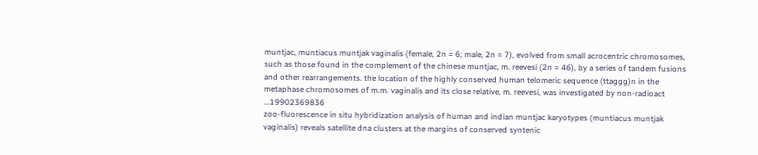muntjac, muntiacus muntjak vaginalis (female, 2n = 6; male, 2n = 7), evolved from small acrocentric chromosomes, such as those found in the complement of the chinese muntjac, m. reevesi (2n = 46), by a series of tandem fusions and other rearrangements. the location of the highly conserved human telomeric sequence (ttaggg)n in the metaphase chromosomes of m.m. vaginalis and its close relative, m. reevesi, was investigated by non-radioact ...19902369836
zoo-fluorescence in situ hybridization analysis of human and indian muntjac karyotypes (muntiacus muntjak vaginalis) reveals satellite dna clusters at the margins of conserved syntenic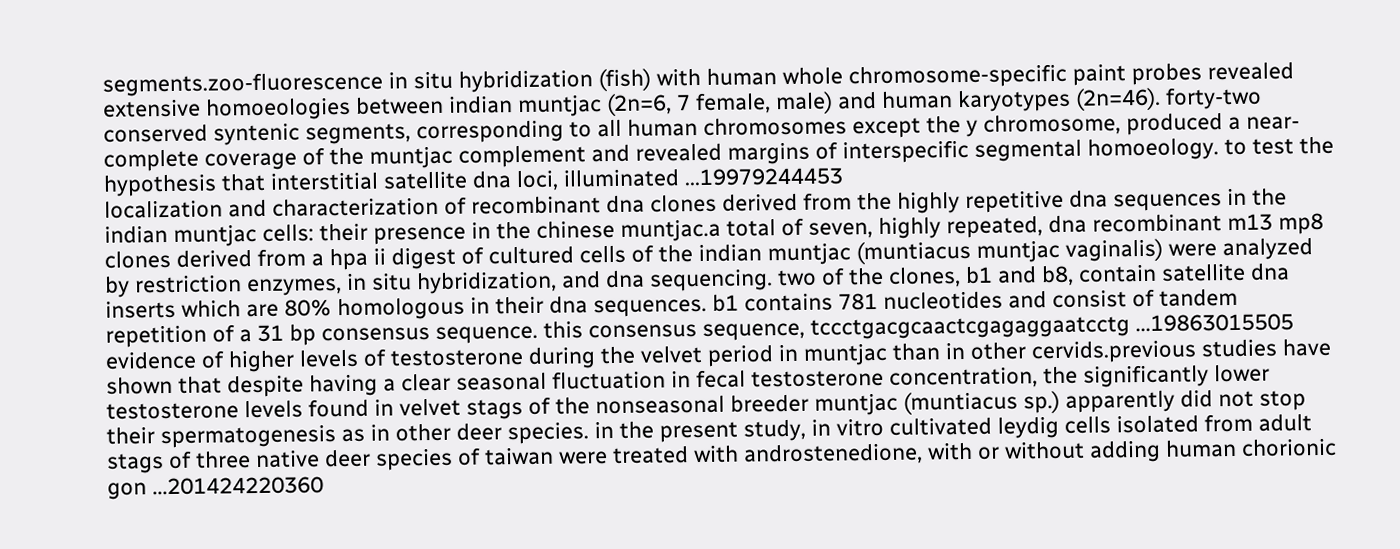segments.zoo-fluorescence in situ hybridization (fish) with human whole chromosome-specific paint probes revealed extensive homoeologies between indian muntjac (2n=6, 7 female, male) and human karyotypes (2n=46). forty-two conserved syntenic segments, corresponding to all human chromosomes except the y chromosome, produced a near-complete coverage of the muntjac complement and revealed margins of interspecific segmental homoeology. to test the hypothesis that interstitial satellite dna loci, illuminated ...19979244453
localization and characterization of recombinant dna clones derived from the highly repetitive dna sequences in the indian muntjac cells: their presence in the chinese muntjac.a total of seven, highly repeated, dna recombinant m13 mp8 clones derived from a hpa ii digest of cultured cells of the indian muntjac (muntiacus muntjac vaginalis) were analyzed by restriction enzymes, in situ hybridization, and dna sequencing. two of the clones, b1 and b8, contain satellite dna inserts which are 80% homologous in their dna sequences. b1 contains 781 nucleotides and consist of tandem repetition of a 31 bp consensus sequence. this consensus sequence, tccctgacgcaactcgagaggaatcctg ...19863015505
evidence of higher levels of testosterone during the velvet period in muntjac than in other cervids.previous studies have shown that despite having a clear seasonal fluctuation in fecal testosterone concentration, the significantly lower testosterone levels found in velvet stags of the nonseasonal breeder muntjac (muntiacus sp.) apparently did not stop their spermatogenesis as in other deer species. in the present study, in vitro cultivated leydig cells isolated from adult stags of three native deer species of taiwan were treated with androstenedione, with or without adding human chorionic gon ...201424220360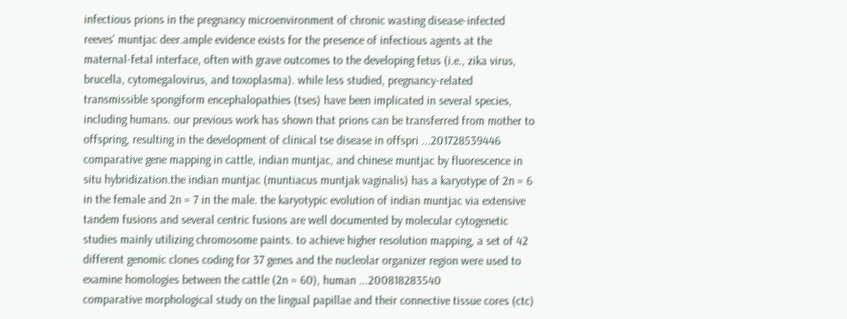infectious prions in the pregnancy microenvironment of chronic wasting disease-infected reeves' muntjac deer.ample evidence exists for the presence of infectious agents at the maternal-fetal interface, often with grave outcomes to the developing fetus (i.e., zika virus, brucella, cytomegalovirus, and toxoplasma). while less studied, pregnancy-related transmissible spongiform encephalopathies (tses) have been implicated in several species, including humans. our previous work has shown that prions can be transferred from mother to offspring, resulting in the development of clinical tse disease in offspri ...201728539446
comparative gene mapping in cattle, indian muntjac, and chinese muntjac by fluorescence in situ hybridization.the indian muntjac (muntiacus muntjak vaginalis) has a karyotype of 2n = 6 in the female and 2n = 7 in the male. the karyotypic evolution of indian muntjac via extensive tandem fusions and several centric fusions are well documented by molecular cytogenetic studies mainly utilizing chromosome paints. to achieve higher resolution mapping, a set of 42 different genomic clones coding for 37 genes and the nucleolar organizer region were used to examine homologies between the cattle (2n = 60), human ...200818283540
comparative morphological study on the lingual papillae and their connective tissue cores (ctc)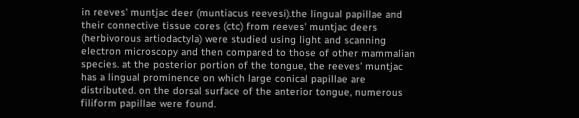in reeves' muntjac deer (muntiacus reevesi).the lingual papillae and their connective tissue cores (ctc) from reeves' muntjac deers (herbivorous artiodactyla) were studied using light and scanning electron microscopy and then compared to those of other mammalian species. at the posterior portion of the tongue, the reeves' muntjac has a lingual prominence on which large conical papillae are distributed. on the dorsal surface of the anterior tongue, numerous filiform papillae were found.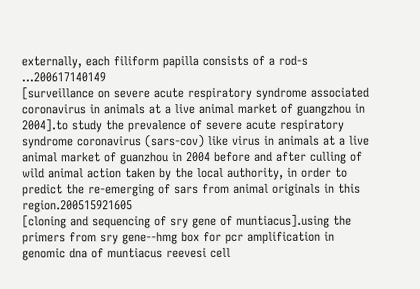externally, each filiform papilla consists of a rod-s ...200617140149
[surveillance on severe acute respiratory syndrome associated coronavirus in animals at a live animal market of guangzhou in 2004].to study the prevalence of severe acute respiratory syndrome coronavirus (sars-cov) like virus in animals at a live animal market of guanzhou in 2004 before and after culling of wild animal action taken by the local authority, in order to predict the re-emerging of sars from animal originals in this region.200515921605
[cloning and sequencing of sry gene of muntiacus].using the primers from sry gene--hmg box for pcr amplification in genomic dna of muntiacus reevesi cell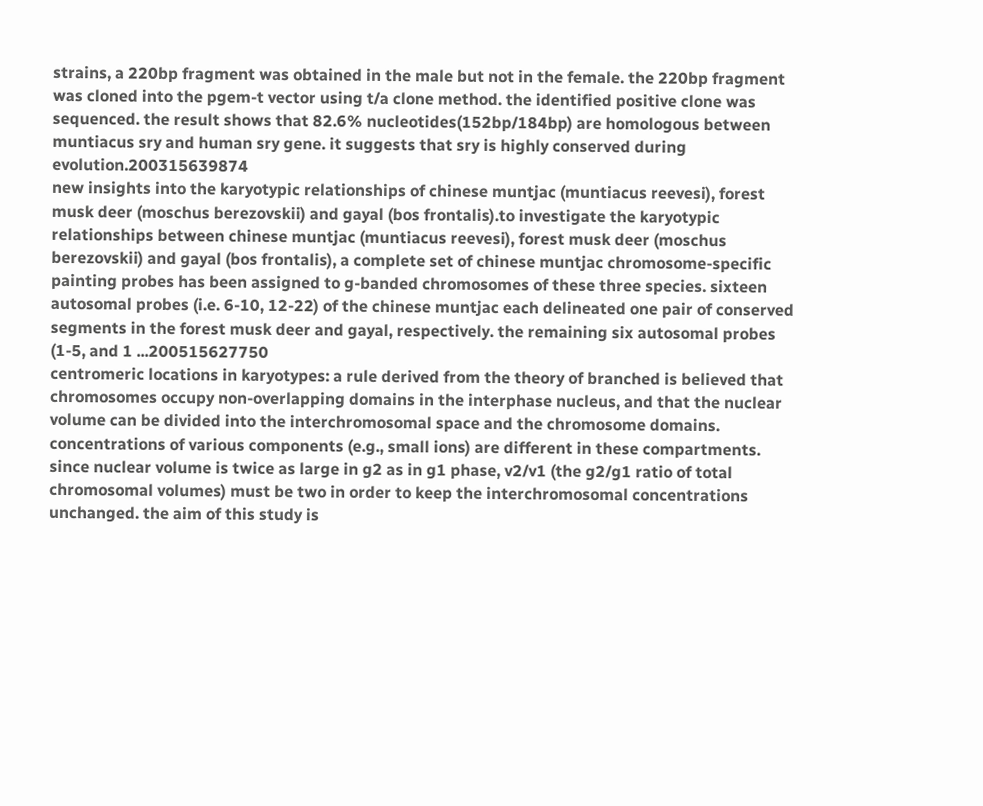strains, a 220bp fragment was obtained in the male but not in the female. the 220bp fragment was cloned into the pgem-t vector using t/a clone method. the identified positive clone was sequenced. the result shows that 82.6% nucleotides(152bp/184bp) are homologous between muntiacus sry and human sry gene. it suggests that sry is highly conserved during evolution.200315639874
new insights into the karyotypic relationships of chinese muntjac (muntiacus reevesi), forest musk deer (moschus berezovskii) and gayal (bos frontalis).to investigate the karyotypic relationships between chinese muntjac (muntiacus reevesi), forest musk deer (moschus berezovskii) and gayal (bos frontalis), a complete set of chinese muntjac chromosome-specific painting probes has been assigned to g-banded chromosomes of these three species. sixteen autosomal probes (i.e. 6-10, 12-22) of the chinese muntjac each delineated one pair of conserved segments in the forest musk deer and gayal, respectively. the remaining six autosomal probes (1-5, and 1 ...200515627750
centromeric locations in karyotypes: a rule derived from the theory of branched is believed that chromosomes occupy non-overlapping domains in the interphase nucleus, and that the nuclear volume can be divided into the interchromosomal space and the chromosome domains. concentrations of various components (e.g., small ions) are different in these compartments. since nuclear volume is twice as large in g2 as in g1 phase, v2/v1 (the g2/g1 ratio of total chromosomal volumes) must be two in order to keep the interchromosomal concentrations unchanged. the aim of this study is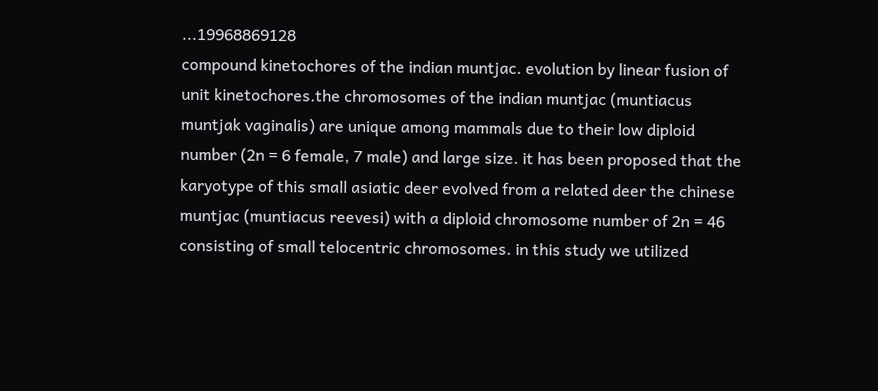...19968869128
compound kinetochores of the indian muntjac. evolution by linear fusion of unit kinetochores.the chromosomes of the indian muntjac (muntiacus muntjak vaginalis) are unique among mammals due to their low diploid number (2n = 6 female, 7 male) and large size. it has been proposed that the karyotype of this small asiatic deer evolved from a related deer the chinese muntjac (muntiacus reevesi) with a diploid chromosome number of 2n = 46 consisting of small telocentric chromosomes. in this study we utilized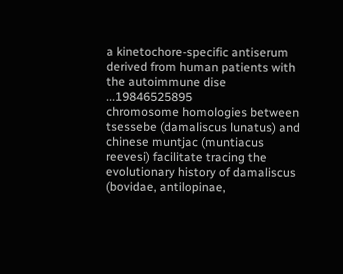a kinetochore-specific antiserum derived from human patients with the autoimmune dise ...19846525895
chromosome homologies between tsessebe (damaliscus lunatus) and chinese muntjac (muntiacus reevesi) facilitate tracing the evolutionary history of damaliscus (bovidae, antilopinae,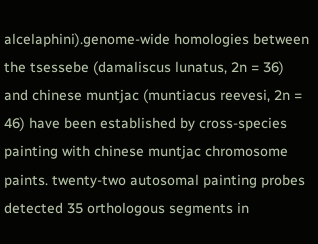alcelaphini).genome-wide homologies between the tsessebe (damaliscus lunatus, 2n = 36) and chinese muntjac (muntiacus reevesi, 2n = 46) have been established by cross-species painting with chinese muntjac chromosome paints. twenty-two autosomal painting probes detected 35 orthologous segments in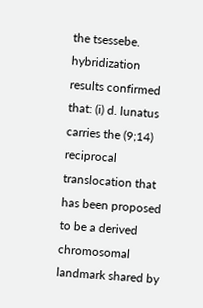the tsessebe. hybridization results confirmed that: (i) d. lunatus carries the (9;14) reciprocal translocation that has been proposed to be a derived chromosomal landmark shared by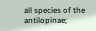all species of the antilopinae;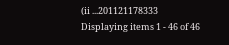(ii ...201121178333
Displaying items 1 - 46 of 46